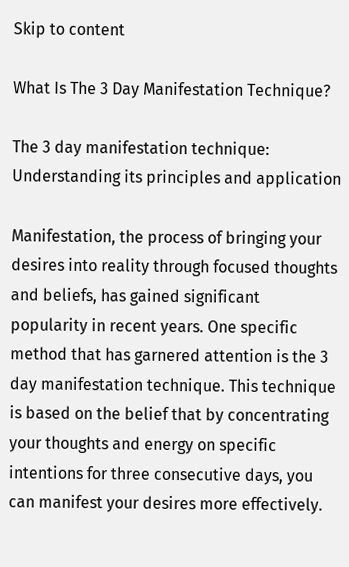Skip to content

What Is The 3 Day Manifestation Technique?

The 3 day manifestation technique: Understanding its principles and application

Manifestation, the process of bringing your desires into reality through focused thoughts and beliefs, has gained significant popularity in recent years. One specific method that has garnered attention is the 3 day manifestation technique. This technique is based on the belief that by concentrating your thoughts and energy on specific intentions for three consecutive days, you can manifest your desires more effectively.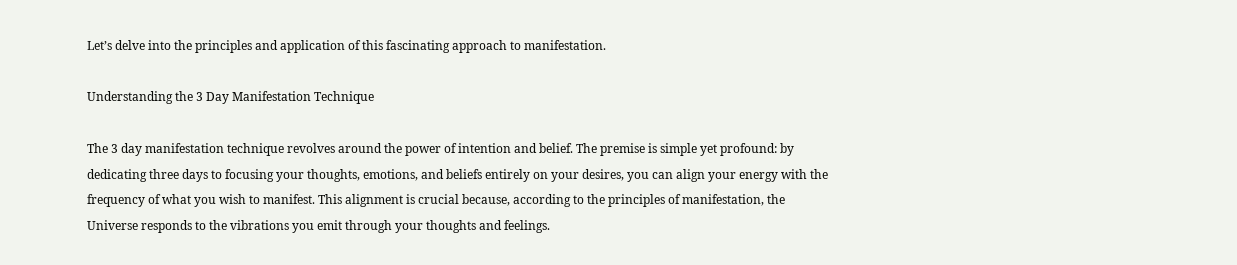Let’s delve into the principles and application of this fascinating approach to manifestation.

Understanding the 3 Day Manifestation Technique

The 3 day manifestation technique revolves around the power of intention and belief. The premise is simple yet profound: by dedicating three days to focusing your thoughts, emotions, and beliefs entirely on your desires, you can align your energy with the frequency of what you wish to manifest. This alignment is crucial because, according to the principles of manifestation, the Universe responds to the vibrations you emit through your thoughts and feelings.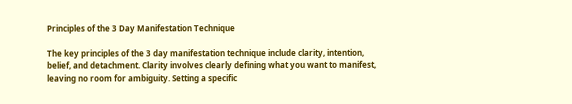Principles of the 3 Day Manifestation Technique

The key principles of the 3 day manifestation technique include clarity, intention, belief, and detachment. Clarity involves clearly defining what you want to manifest, leaving no room for ambiguity. Setting a specific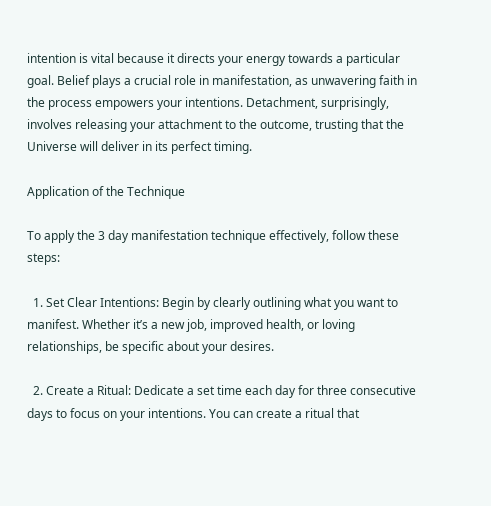intention is vital because it directs your energy towards a particular goal. Belief plays a crucial role in manifestation, as unwavering faith in the process empowers your intentions. Detachment, surprisingly, involves releasing your attachment to the outcome, trusting that the Universe will deliver in its perfect timing.

Application of the Technique

To apply the 3 day manifestation technique effectively, follow these steps:

  1. Set Clear Intentions: Begin by clearly outlining what you want to manifest. Whether it’s a new job, improved health, or loving relationships, be specific about your desires.

  2. Create a Ritual: Dedicate a set time each day for three consecutive days to focus on your intentions. You can create a ritual that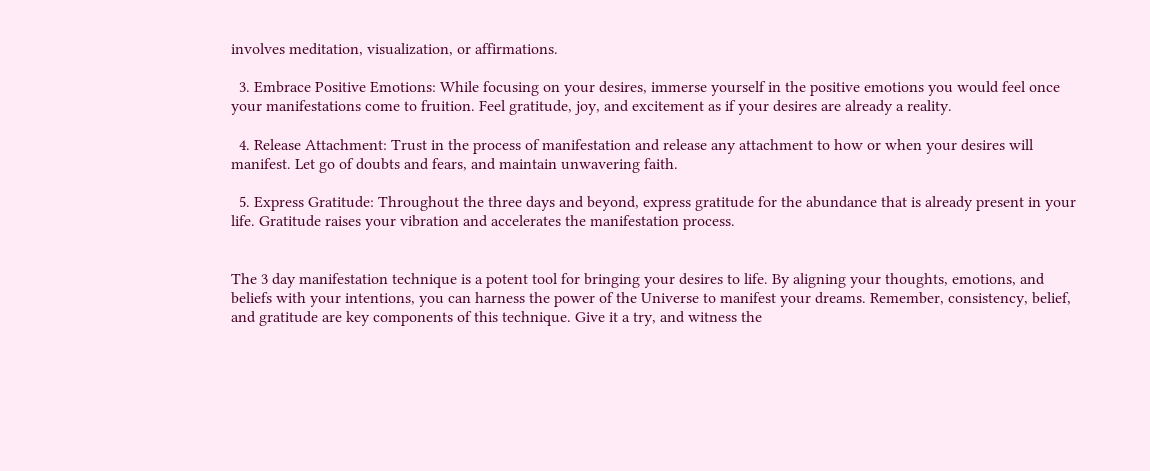involves meditation, visualization, or affirmations.

  3. Embrace Positive Emotions: While focusing on your desires, immerse yourself in the positive emotions you would feel once your manifestations come to fruition. Feel gratitude, joy, and excitement as if your desires are already a reality.

  4. Release Attachment: Trust in the process of manifestation and release any attachment to how or when your desires will manifest. Let go of doubts and fears, and maintain unwavering faith.

  5. Express Gratitude: Throughout the three days and beyond, express gratitude for the abundance that is already present in your life. Gratitude raises your vibration and accelerates the manifestation process.


The 3 day manifestation technique is a potent tool for bringing your desires to life. By aligning your thoughts, emotions, and beliefs with your intentions, you can harness the power of the Universe to manifest your dreams. Remember, consistency, belief, and gratitude are key components of this technique. Give it a try, and witness the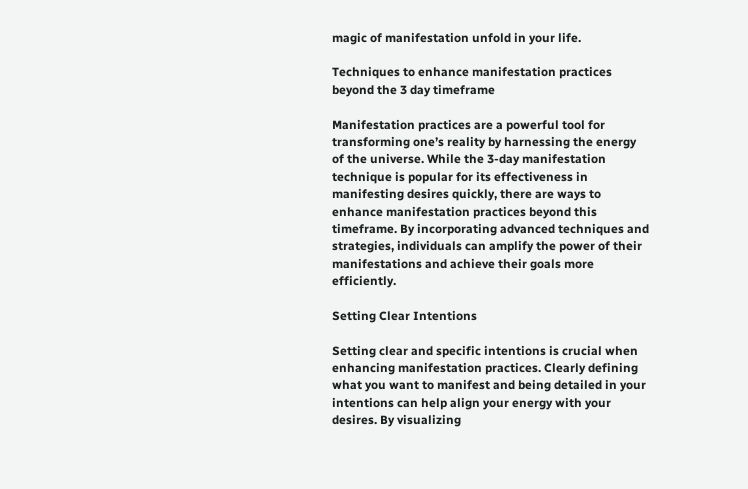magic of manifestation unfold in your life.

Techniques to enhance manifestation practices beyond the 3 day timeframe

Manifestation practices are a powerful tool for transforming one’s reality by harnessing the energy of the universe. While the 3-day manifestation technique is popular for its effectiveness in manifesting desires quickly, there are ways to enhance manifestation practices beyond this timeframe. By incorporating advanced techniques and strategies, individuals can amplify the power of their manifestations and achieve their goals more efficiently.

Setting Clear Intentions

Setting clear and specific intentions is crucial when enhancing manifestation practices. Clearly defining what you want to manifest and being detailed in your intentions can help align your energy with your desires. By visualizing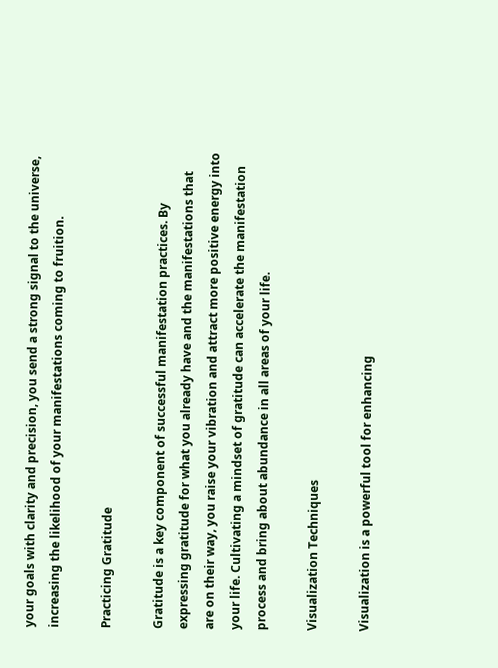your goals with clarity and precision, you send a strong signal to the universe, increasing the likelihood of your manifestations coming to fruition.

Practicing Gratitude

Gratitude is a key component of successful manifestation practices. By expressing gratitude for what you already have and the manifestations that are on their way, you raise your vibration and attract more positive energy into your life. Cultivating a mindset of gratitude can accelerate the manifestation process and bring about abundance in all areas of your life.

Visualization Techniques

Visualization is a powerful tool for enhancing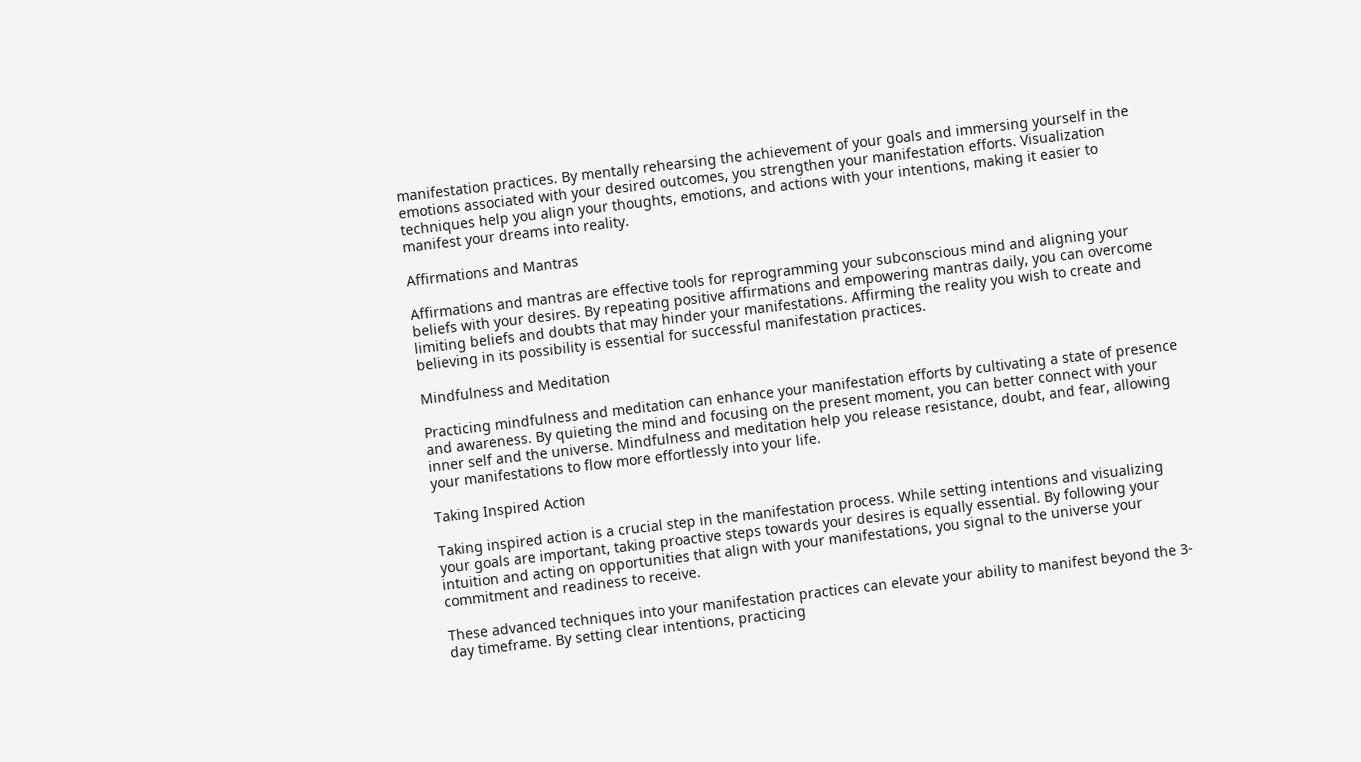manifestation practices. By mentally rehearsing the achievement of your goals and immersing yourself in the emotions associated with your desired outcomes, you strengthen your manifestation efforts. Visualization techniques help you align your thoughts, emotions, and actions with your intentions, making it easier to manifest your dreams into reality.

Affirmations and Mantras

Affirmations and mantras are effective tools for reprogramming your subconscious mind and aligning your beliefs with your desires. By repeating positive affirmations and empowering mantras daily, you can overcome limiting beliefs and doubts that may hinder your manifestations. Affirming the reality you wish to create and believing in its possibility is essential for successful manifestation practices.

Mindfulness and Meditation

Practicing mindfulness and meditation can enhance your manifestation efforts by cultivating a state of presence and awareness. By quieting the mind and focusing on the present moment, you can better connect with your inner self and the universe. Mindfulness and meditation help you release resistance, doubt, and fear, allowing your manifestations to flow more effortlessly into your life.

Taking Inspired Action

Taking inspired action is a crucial step in the manifestation process. While setting intentions and visualizing your goals are important, taking proactive steps towards your desires is equally essential. By following your intuition and acting on opportunities that align with your manifestations, you signal to the universe your commitment and readiness to receive.

These advanced techniques into your manifestation practices can elevate your ability to manifest beyond the 3-day timeframe. By setting clear intentions, practicing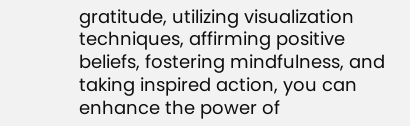gratitude, utilizing visualization techniques, affirming positive beliefs, fostering mindfulness, and taking inspired action, you can enhance the power of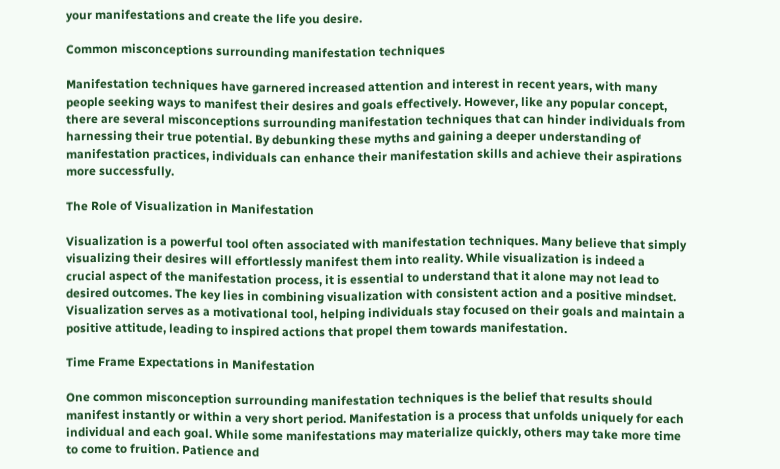your manifestations and create the life you desire.

Common misconceptions surrounding manifestation techniques

Manifestation techniques have garnered increased attention and interest in recent years, with many people seeking ways to manifest their desires and goals effectively. However, like any popular concept, there are several misconceptions surrounding manifestation techniques that can hinder individuals from harnessing their true potential. By debunking these myths and gaining a deeper understanding of manifestation practices, individuals can enhance their manifestation skills and achieve their aspirations more successfully.

The Role of Visualization in Manifestation

Visualization is a powerful tool often associated with manifestation techniques. Many believe that simply visualizing their desires will effortlessly manifest them into reality. While visualization is indeed a crucial aspect of the manifestation process, it is essential to understand that it alone may not lead to desired outcomes. The key lies in combining visualization with consistent action and a positive mindset. Visualization serves as a motivational tool, helping individuals stay focused on their goals and maintain a positive attitude, leading to inspired actions that propel them towards manifestation.

Time Frame Expectations in Manifestation

One common misconception surrounding manifestation techniques is the belief that results should manifest instantly or within a very short period. Manifestation is a process that unfolds uniquely for each individual and each goal. While some manifestations may materialize quickly, others may take more time to come to fruition. Patience and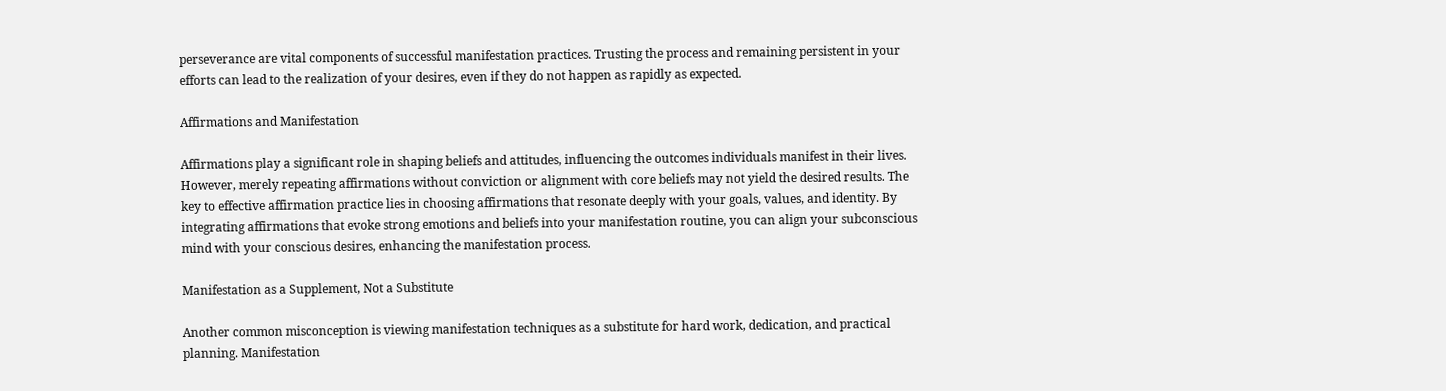perseverance are vital components of successful manifestation practices. Trusting the process and remaining persistent in your efforts can lead to the realization of your desires, even if they do not happen as rapidly as expected.

Affirmations and Manifestation

Affirmations play a significant role in shaping beliefs and attitudes, influencing the outcomes individuals manifest in their lives. However, merely repeating affirmations without conviction or alignment with core beliefs may not yield the desired results. The key to effective affirmation practice lies in choosing affirmations that resonate deeply with your goals, values, and identity. By integrating affirmations that evoke strong emotions and beliefs into your manifestation routine, you can align your subconscious mind with your conscious desires, enhancing the manifestation process.

Manifestation as a Supplement, Not a Substitute

Another common misconception is viewing manifestation techniques as a substitute for hard work, dedication, and practical planning. Manifestation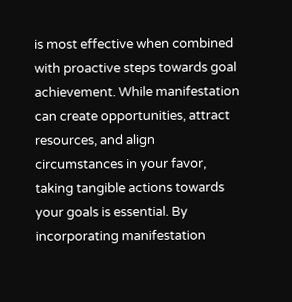is most effective when combined with proactive steps towards goal achievement. While manifestation can create opportunities, attract resources, and align circumstances in your favor, taking tangible actions towards your goals is essential. By incorporating manifestation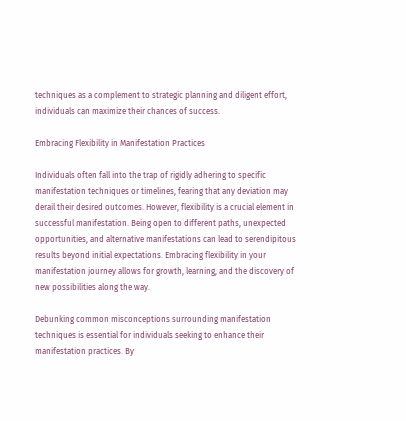techniques as a complement to strategic planning and diligent effort, individuals can maximize their chances of success.

Embracing Flexibility in Manifestation Practices

Individuals often fall into the trap of rigidly adhering to specific manifestation techniques or timelines, fearing that any deviation may derail their desired outcomes. However, flexibility is a crucial element in successful manifestation. Being open to different paths, unexpected opportunities, and alternative manifestations can lead to serendipitous results beyond initial expectations. Embracing flexibility in your manifestation journey allows for growth, learning, and the discovery of new possibilities along the way.

Debunking common misconceptions surrounding manifestation techniques is essential for individuals seeking to enhance their manifestation practices. By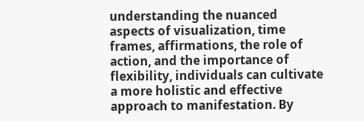understanding the nuanced aspects of visualization, time frames, affirmations, the role of action, and the importance of flexibility, individuals can cultivate a more holistic and effective approach to manifestation. By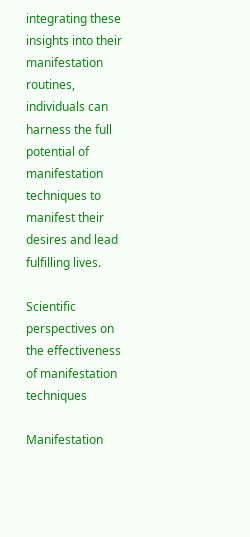integrating these insights into their manifestation routines, individuals can harness the full potential of manifestation techniques to manifest their desires and lead fulfilling lives.

Scientific perspectives on the effectiveness of manifestation techniques

Manifestation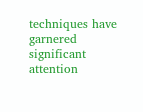techniques have garnered significant attention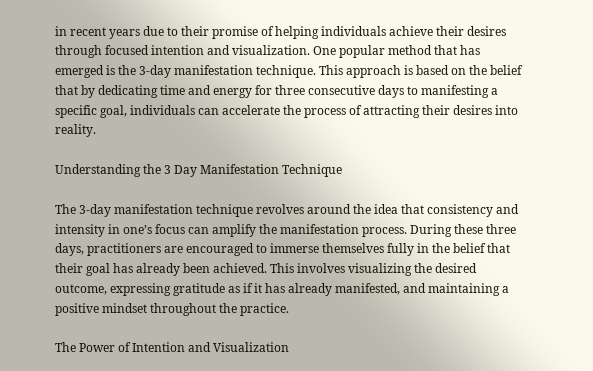in recent years due to their promise of helping individuals achieve their desires through focused intention and visualization. One popular method that has emerged is the 3-day manifestation technique. This approach is based on the belief that by dedicating time and energy for three consecutive days to manifesting a specific goal, individuals can accelerate the process of attracting their desires into reality.

Understanding the 3 Day Manifestation Technique

The 3-day manifestation technique revolves around the idea that consistency and intensity in one’s focus can amplify the manifestation process. During these three days, practitioners are encouraged to immerse themselves fully in the belief that their goal has already been achieved. This involves visualizing the desired outcome, expressing gratitude as if it has already manifested, and maintaining a positive mindset throughout the practice.

The Power of Intention and Visualization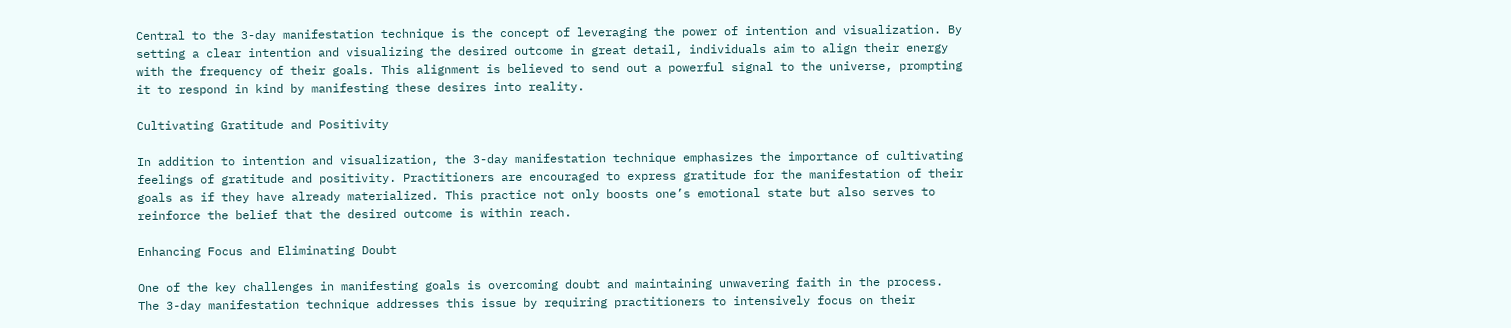Central to the 3-day manifestation technique is the concept of leveraging the power of intention and visualization. By setting a clear intention and visualizing the desired outcome in great detail, individuals aim to align their energy with the frequency of their goals. This alignment is believed to send out a powerful signal to the universe, prompting it to respond in kind by manifesting these desires into reality.

Cultivating Gratitude and Positivity

In addition to intention and visualization, the 3-day manifestation technique emphasizes the importance of cultivating feelings of gratitude and positivity. Practitioners are encouraged to express gratitude for the manifestation of their goals as if they have already materialized. This practice not only boosts one’s emotional state but also serves to reinforce the belief that the desired outcome is within reach.

Enhancing Focus and Eliminating Doubt

One of the key challenges in manifesting goals is overcoming doubt and maintaining unwavering faith in the process. The 3-day manifestation technique addresses this issue by requiring practitioners to intensively focus on their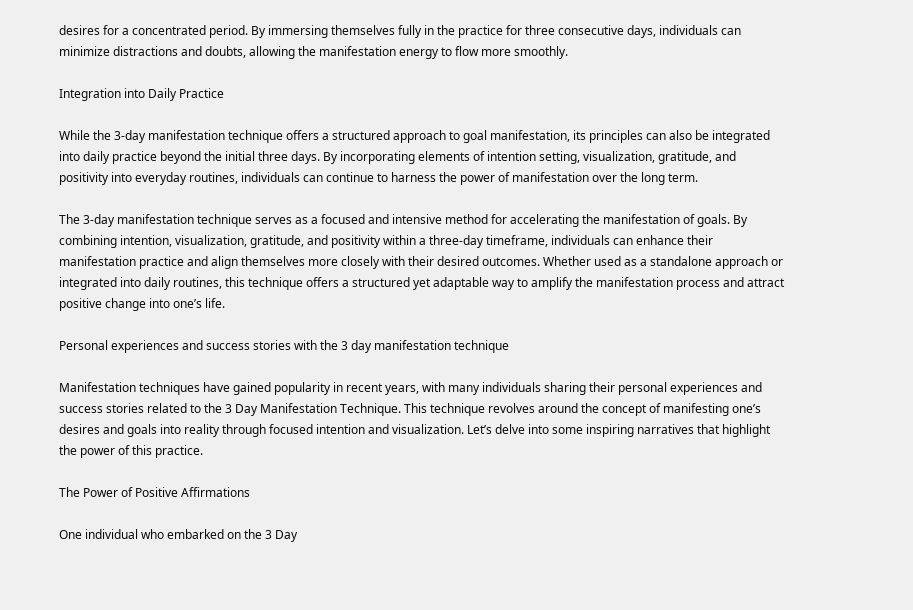desires for a concentrated period. By immersing themselves fully in the practice for three consecutive days, individuals can minimize distractions and doubts, allowing the manifestation energy to flow more smoothly.

Integration into Daily Practice

While the 3-day manifestation technique offers a structured approach to goal manifestation, its principles can also be integrated into daily practice beyond the initial three days. By incorporating elements of intention setting, visualization, gratitude, and positivity into everyday routines, individuals can continue to harness the power of manifestation over the long term.

The 3-day manifestation technique serves as a focused and intensive method for accelerating the manifestation of goals. By combining intention, visualization, gratitude, and positivity within a three-day timeframe, individuals can enhance their manifestation practice and align themselves more closely with their desired outcomes. Whether used as a standalone approach or integrated into daily routines, this technique offers a structured yet adaptable way to amplify the manifestation process and attract positive change into one’s life.

Personal experiences and success stories with the 3 day manifestation technique

Manifestation techniques have gained popularity in recent years, with many individuals sharing their personal experiences and success stories related to the 3 Day Manifestation Technique. This technique revolves around the concept of manifesting one’s desires and goals into reality through focused intention and visualization. Let’s delve into some inspiring narratives that highlight the power of this practice.

The Power of Positive Affirmations

One individual who embarked on the 3 Day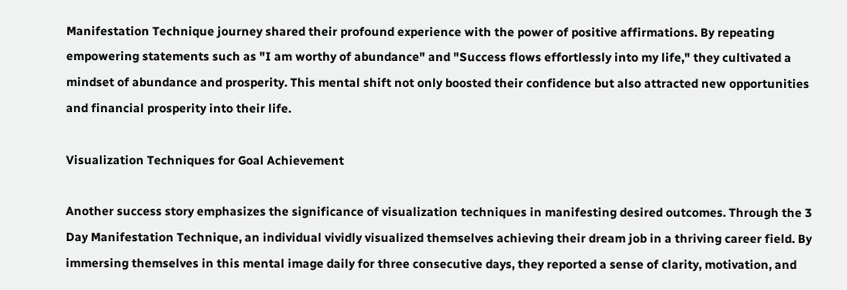Manifestation Technique journey shared their profound experience with the power of positive affirmations. By repeating empowering statements such as "I am worthy of abundance" and "Success flows effortlessly into my life," they cultivated a mindset of abundance and prosperity. This mental shift not only boosted their confidence but also attracted new opportunities and financial prosperity into their life.

Visualization Techniques for Goal Achievement

Another success story emphasizes the significance of visualization techniques in manifesting desired outcomes. Through the 3 Day Manifestation Technique, an individual vividly visualized themselves achieving their dream job in a thriving career field. By immersing themselves in this mental image daily for three consecutive days, they reported a sense of clarity, motivation, and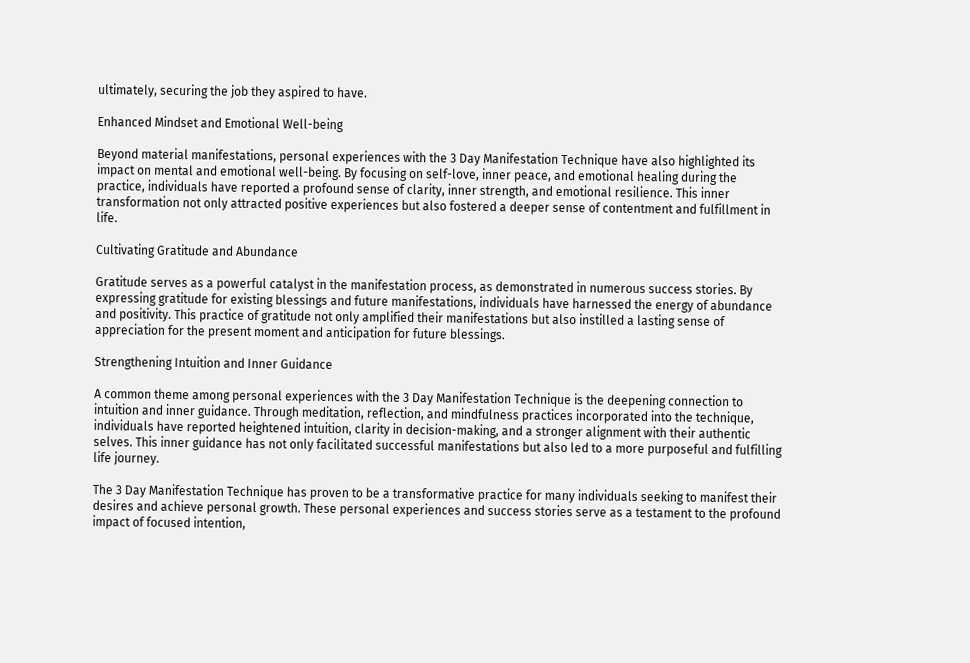ultimately, securing the job they aspired to have.

Enhanced Mindset and Emotional Well-being

Beyond material manifestations, personal experiences with the 3 Day Manifestation Technique have also highlighted its impact on mental and emotional well-being. By focusing on self-love, inner peace, and emotional healing during the practice, individuals have reported a profound sense of clarity, inner strength, and emotional resilience. This inner transformation not only attracted positive experiences but also fostered a deeper sense of contentment and fulfillment in life.

Cultivating Gratitude and Abundance

Gratitude serves as a powerful catalyst in the manifestation process, as demonstrated in numerous success stories. By expressing gratitude for existing blessings and future manifestations, individuals have harnessed the energy of abundance and positivity. This practice of gratitude not only amplified their manifestations but also instilled a lasting sense of appreciation for the present moment and anticipation for future blessings.

Strengthening Intuition and Inner Guidance

A common theme among personal experiences with the 3 Day Manifestation Technique is the deepening connection to intuition and inner guidance. Through meditation, reflection, and mindfulness practices incorporated into the technique, individuals have reported heightened intuition, clarity in decision-making, and a stronger alignment with their authentic selves. This inner guidance has not only facilitated successful manifestations but also led to a more purposeful and fulfilling life journey.

The 3 Day Manifestation Technique has proven to be a transformative practice for many individuals seeking to manifest their desires and achieve personal growth. These personal experiences and success stories serve as a testament to the profound impact of focused intention,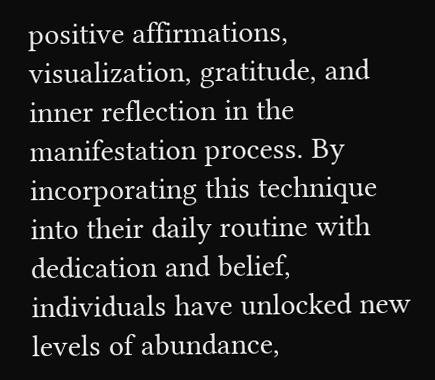positive affirmations, visualization, gratitude, and inner reflection in the manifestation process. By incorporating this technique into their daily routine with dedication and belief, individuals have unlocked new levels of abundance,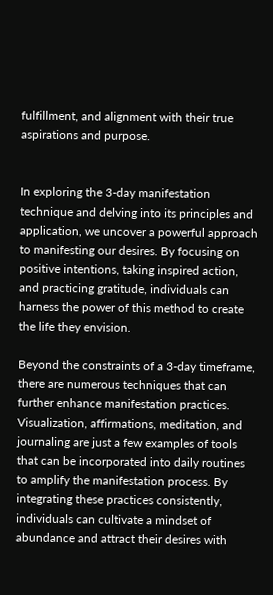fulfillment, and alignment with their true aspirations and purpose.


In exploring the 3-day manifestation technique and delving into its principles and application, we uncover a powerful approach to manifesting our desires. By focusing on positive intentions, taking inspired action, and practicing gratitude, individuals can harness the power of this method to create the life they envision.

Beyond the constraints of a 3-day timeframe, there are numerous techniques that can further enhance manifestation practices. Visualization, affirmations, meditation, and journaling are just a few examples of tools that can be incorporated into daily routines to amplify the manifestation process. By integrating these practices consistently, individuals can cultivate a mindset of abundance and attract their desires with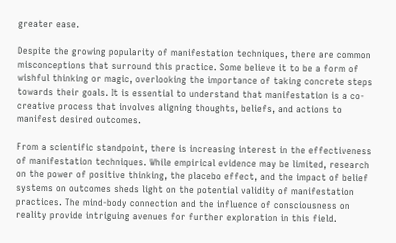greater ease.

Despite the growing popularity of manifestation techniques, there are common misconceptions that surround this practice. Some believe it to be a form of wishful thinking or magic, overlooking the importance of taking concrete steps towards their goals. It is essential to understand that manifestation is a co-creative process that involves aligning thoughts, beliefs, and actions to manifest desired outcomes.

From a scientific standpoint, there is increasing interest in the effectiveness of manifestation techniques. While empirical evidence may be limited, research on the power of positive thinking, the placebo effect, and the impact of belief systems on outcomes sheds light on the potential validity of manifestation practices. The mind-body connection and the influence of consciousness on reality provide intriguing avenues for further exploration in this field.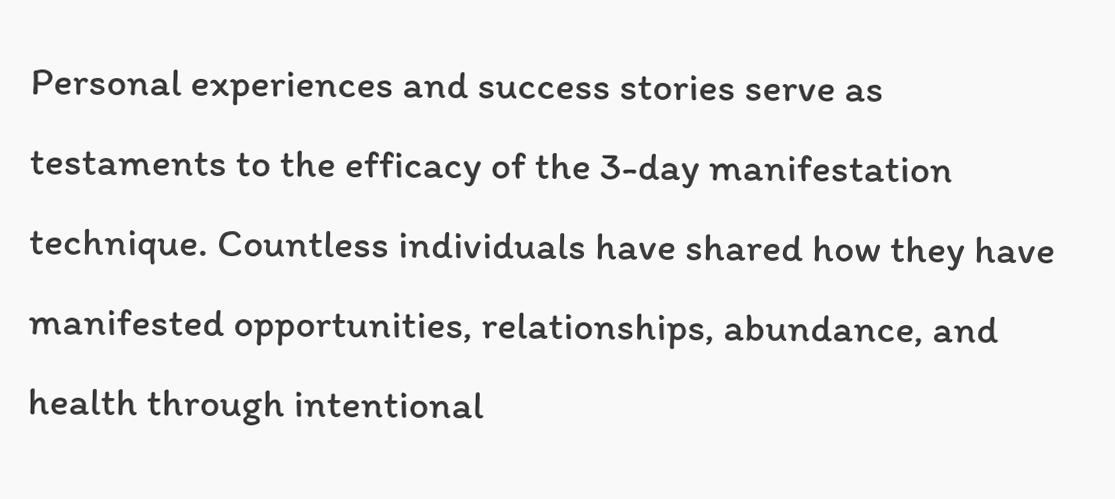Personal experiences and success stories serve as testaments to the efficacy of the 3-day manifestation technique. Countless individuals have shared how they have manifested opportunities, relationships, abundance, and health through intentional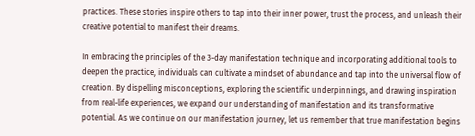practices. These stories inspire others to tap into their inner power, trust the process, and unleash their creative potential to manifest their dreams.

In embracing the principles of the 3-day manifestation technique and incorporating additional tools to deepen the practice, individuals can cultivate a mindset of abundance and tap into the universal flow of creation. By dispelling misconceptions, exploring the scientific underpinnings, and drawing inspiration from real-life experiences, we expand our understanding of manifestation and its transformative potential. As we continue on our manifestation journey, let us remember that true manifestation begins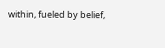within, fueled by belief,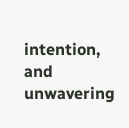intention, and unwavering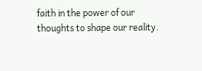faith in the power of our thoughts to shape our reality.